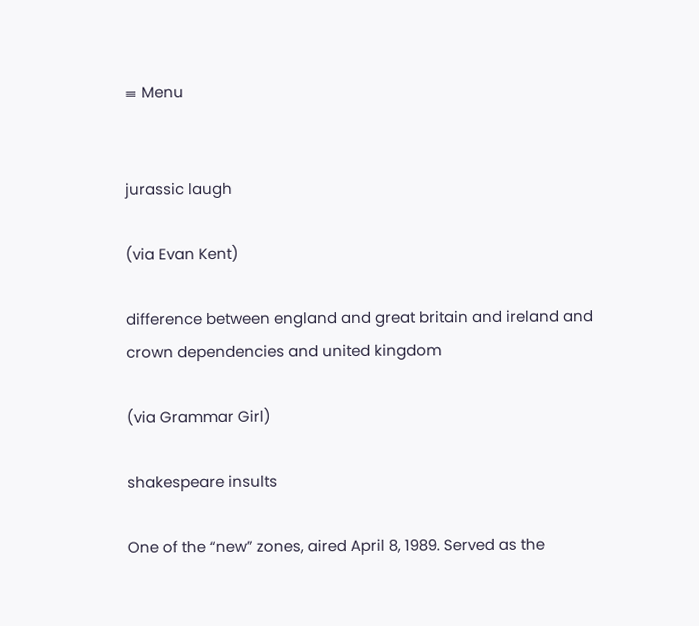≡ Menu


jurassic laugh

(via Evan Kent)

difference between england and great britain and ireland and crown dependencies and united kingdom

(via Grammar Girl)

shakespeare insults

One of the “new” zones, aired April 8, 1989. Served as the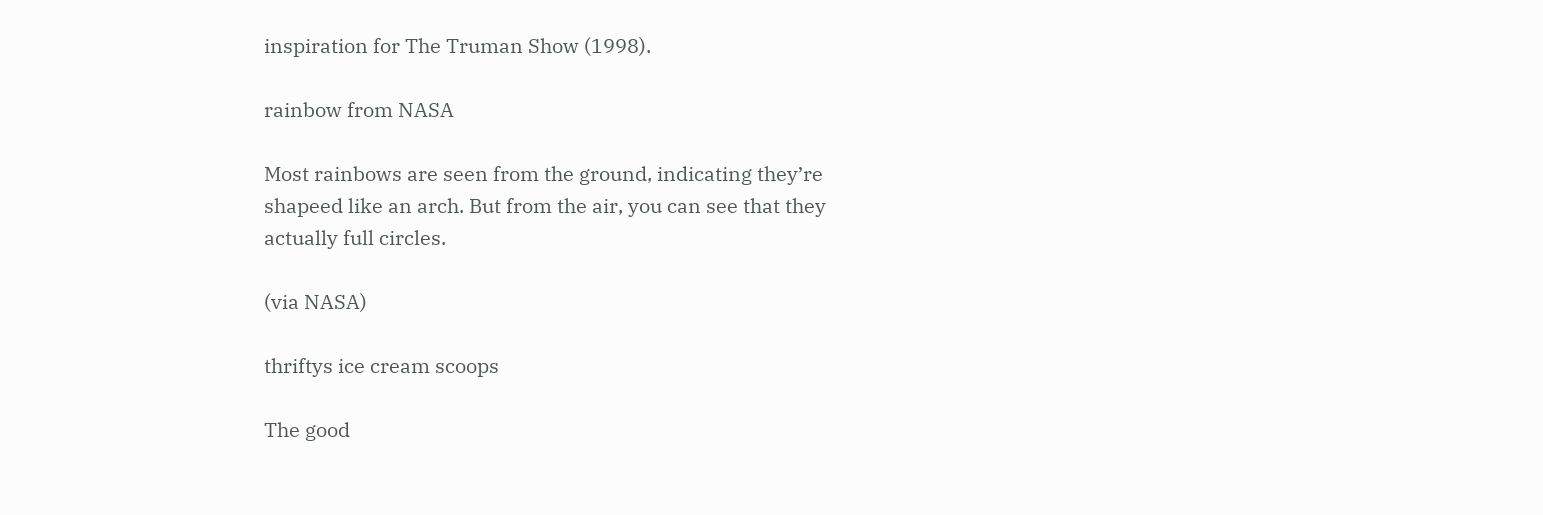inspiration for The Truman Show (1998).

rainbow from NASA

Most rainbows are seen from the ground, indicating they’re shapeed like an arch. But from the air, you can see that they actually full circles.

(via NASA)

thriftys ice cream scoops

The good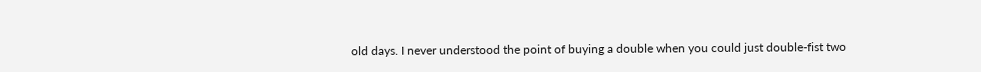old days. I never understood the point of buying a double when you could just double-fist two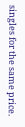singles for the same price.